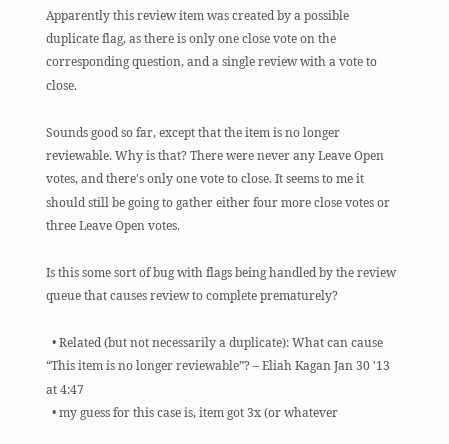Apparently this review item was created by a possible duplicate flag, as there is only one close vote on the corresponding question, and a single review with a vote to close.

Sounds good so far, except that the item is no longer reviewable. Why is that? There were never any Leave Open votes, and there's only one vote to close. It seems to me it should still be going to gather either four more close votes or three Leave Open votes.

Is this some sort of bug with flags being handled by the review queue that causes review to complete prematurely?

  • Related (but not necessarily a duplicate): What can cause “This item is no longer reviewable”? – Eliah Kagan Jan 30 '13 at 4:47
  • my guess for this case is, item got 3x (or whatever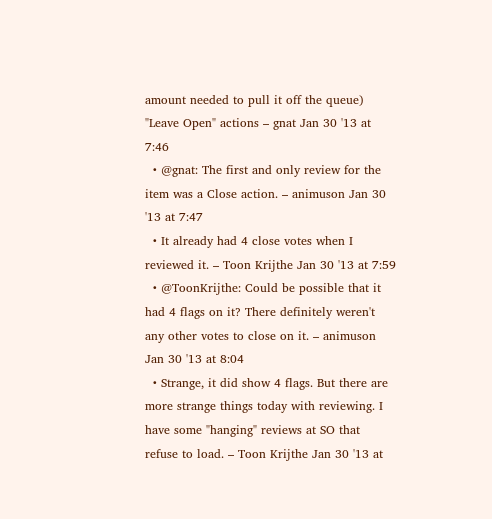amount needed to pull it off the queue) "Leave Open" actions – gnat Jan 30 '13 at 7:46
  • @gnat: The first and only review for the item was a Close action. – animuson Jan 30 '13 at 7:47
  • It already had 4 close votes when I reviewed it. – Toon Krijthe Jan 30 '13 at 7:59
  • @ToonKrijthe: Could be possible that it had 4 flags on it? There definitely weren't any other votes to close on it. – animuson Jan 30 '13 at 8:04
  • Strange, it did show 4 flags. But there are more strange things today with reviewing. I have some "hanging" reviews at SO that refuse to load. – Toon Krijthe Jan 30 '13 at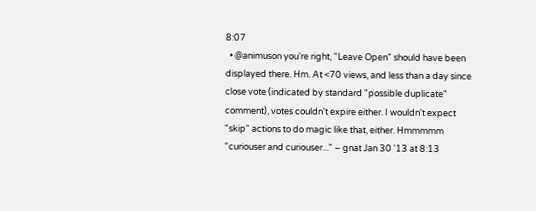8:07
  • @animuson you're right, "Leave Open" should have been displayed there. Hm. At <70 views, and less than a day since close vote (indicated by standard "possible duplicate" comment), votes couldn't expire either. I wouldn't expect "skip" actions to do magic like that, either. Hmmmmm "curiouser and curiouser..." – gnat Jan 30 '13 at 8:13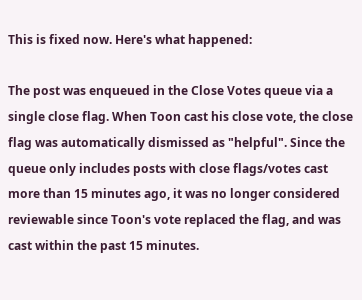This is fixed now. Here's what happened:

The post was enqueued in the Close Votes queue via a single close flag. When Toon cast his close vote, the close flag was automatically dismissed as "helpful". Since the queue only includes posts with close flags/votes cast more than 15 minutes ago, it was no longer considered reviewable since Toon's vote replaced the flag, and was cast within the past 15 minutes.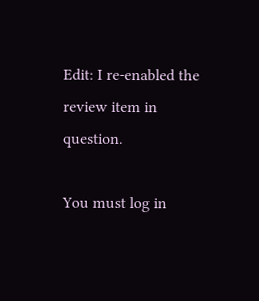Edit: I re-enabled the review item in question.

You must log in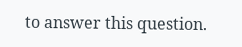to answer this question.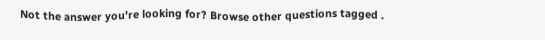Not the answer you're looking for? Browse other questions tagged .